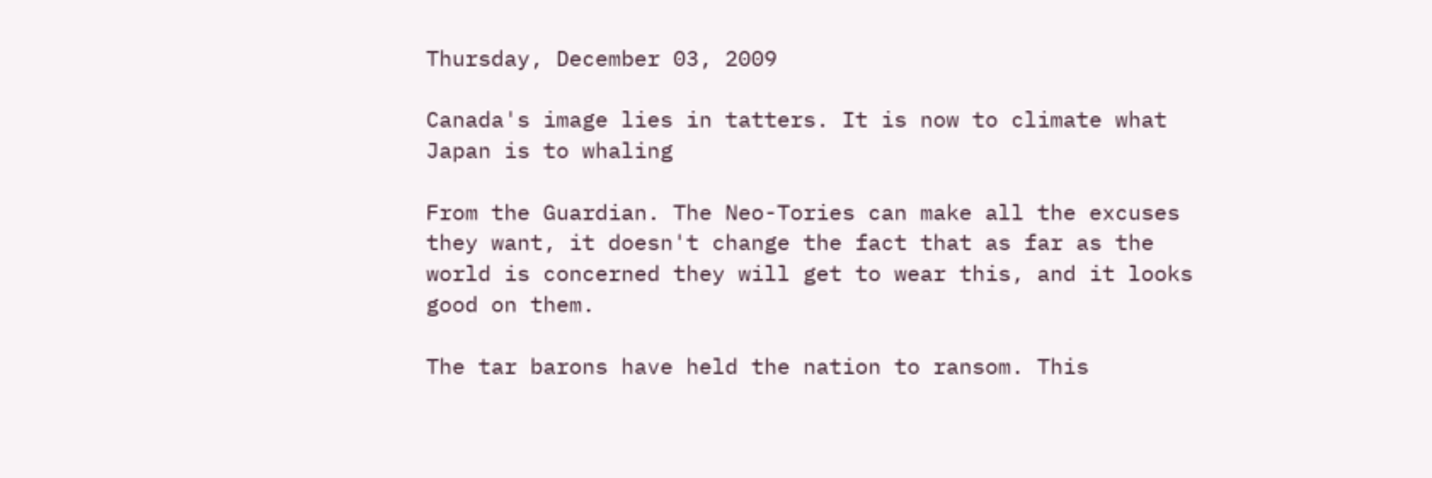Thursday, December 03, 2009

Canada's image lies in tatters. It is now to climate what Japan is to whaling

From the Guardian. The Neo-Tories can make all the excuses they want, it doesn't change the fact that as far as the world is concerned they will get to wear this, and it looks good on them.

The tar barons have held the nation to ransom. This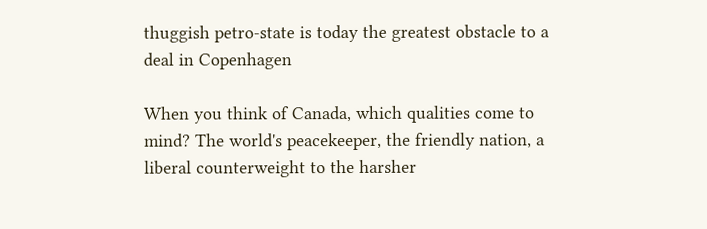thuggish petro-state is today the greatest obstacle to a deal in Copenhagen

When you think of Canada, which qualities come to mind? The world's peacekeeper, the friendly nation, a liberal counterweight to the harsher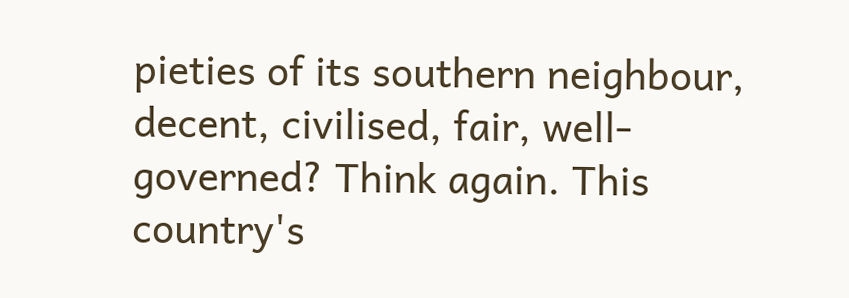pieties of its southern neighbour, decent, civilised, fair, well-governed? Think again. This country's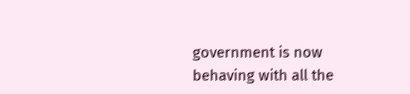government is now behaving with all the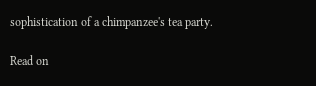sophistication of a chimpanzee's tea party.

Read on